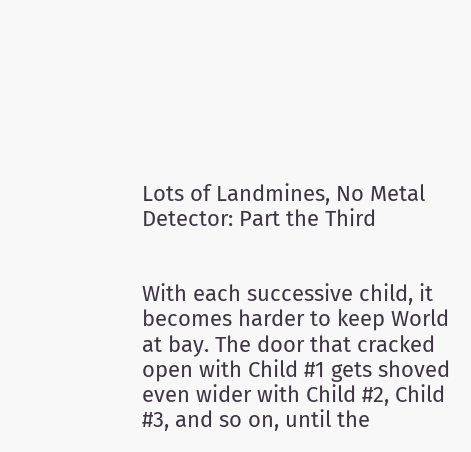Lots of Landmines, No Metal Detector: Part the Third


With each successive child, it becomes harder to keep World at bay. The door that cracked open with Child #1 gets shoved even wider with Child #2, Child #3, and so on, until the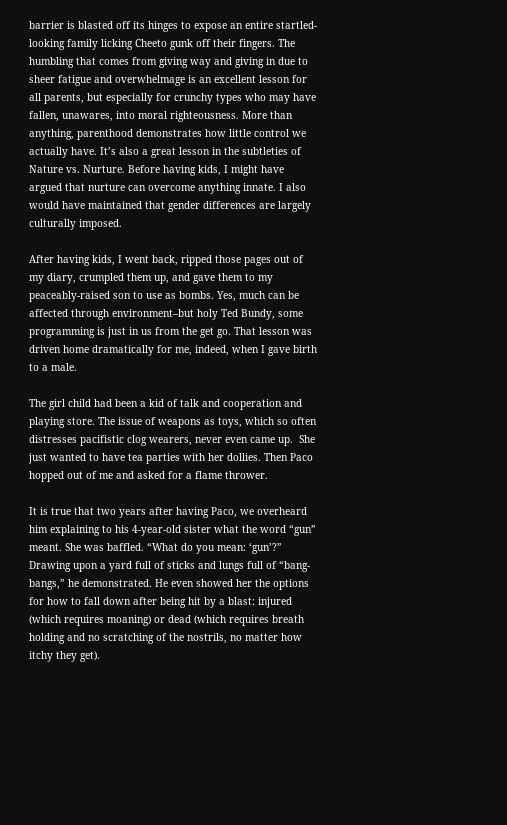barrier is blasted off its hinges to expose an entire startled-looking family licking Cheeto gunk off their fingers. The humbling that comes from giving way and giving in due to sheer fatigue and overwhelmage is an excellent lesson for all parents, but especially for crunchy types who may have fallen, unawares, into moral righteousness. More than anything, parenthood demonstrates how little control we actually have. It’s also a great lesson in the subtleties of Nature vs. Nurture. Before having kids, I might have argued that nurture can overcome anything innate. I also would have maintained that gender differences are largely culturally imposed.

After having kids, I went back, ripped those pages out of my diary, crumpled them up, and gave them to my peaceably-raised son to use as bombs. Yes, much can be affected through environment–but holy Ted Bundy, some programming is just in us from the get go. That lesson was driven home dramatically for me, indeed, when I gave birth to a male.

The girl child had been a kid of talk and cooperation and playing store. The issue of weapons as toys, which so often distresses pacifistic clog wearers, never even came up.  She just wanted to have tea parties with her dollies. Then Paco hopped out of me and asked for a flame thrower.

It is true that two years after having Paco, we overheard him explaining to his 4-year-old sister what the word “gun” meant. She was baffled. “What do you mean: ‘gun’?” Drawing upon a yard full of sticks and lungs full of “bang-bangs,” he demonstrated. He even showed her the options for how to fall down after being hit by a blast: injured (which requires moaning) or dead (which requires breath holding and no scratching of the nostrils, no matter how itchy they get).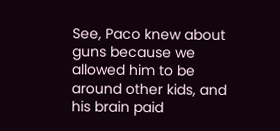See, Paco knew about guns because we allowed him to be around other kids, and his brain paid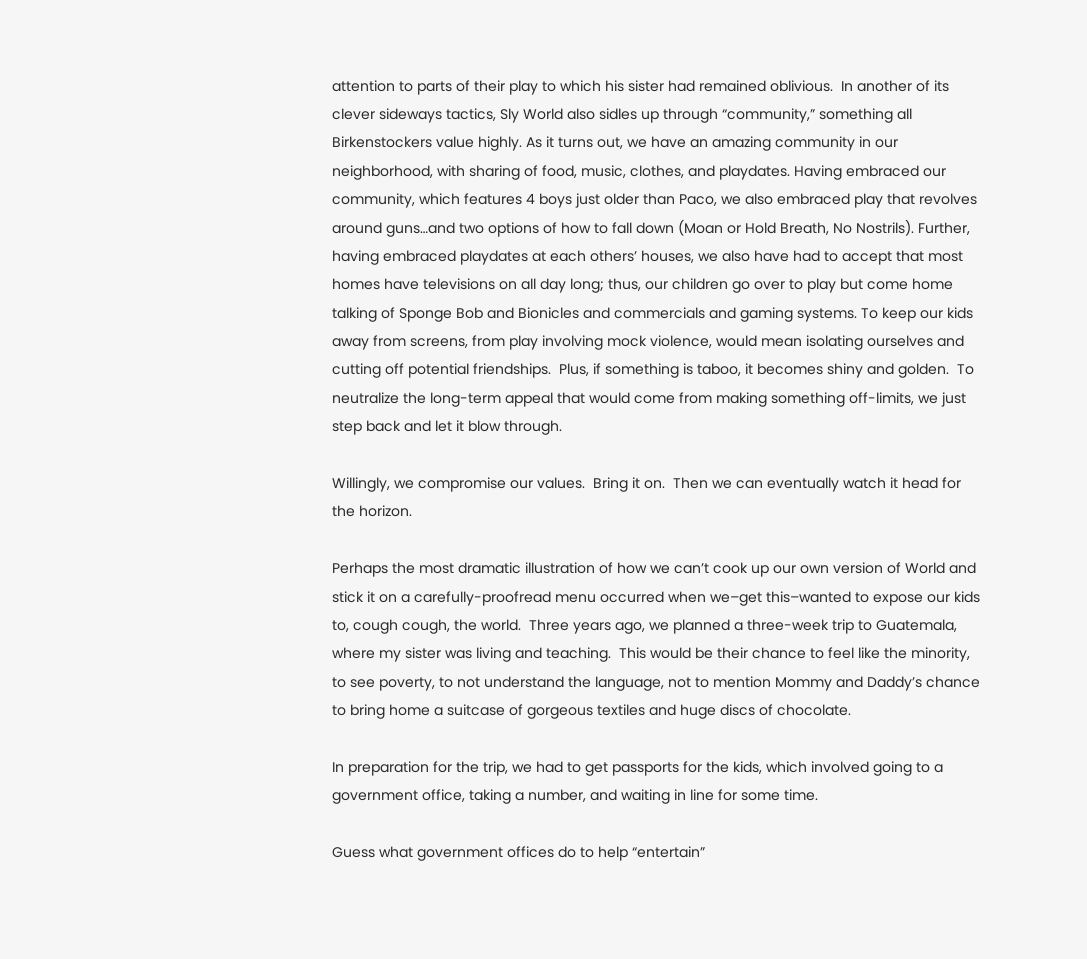attention to parts of their play to which his sister had remained oblivious.  In another of its clever sideways tactics, Sly World also sidles up through “community,” something all Birkenstockers value highly. As it turns out, we have an amazing community in our neighborhood, with sharing of food, music, clothes, and playdates. Having embraced our community, which features 4 boys just older than Paco, we also embraced play that revolves around guns…and two options of how to fall down (Moan or Hold Breath, No Nostrils). Further, having embraced playdates at each others’ houses, we also have had to accept that most homes have televisions on all day long; thus, our children go over to play but come home talking of Sponge Bob and Bionicles and commercials and gaming systems. To keep our kids away from screens, from play involving mock violence, would mean isolating ourselves and cutting off potential friendships.  Plus, if something is taboo, it becomes shiny and golden.  To neutralize the long-term appeal that would come from making something off-limits, we just step back and let it blow through.

Willingly, we compromise our values.  Bring it on.  Then we can eventually watch it head for the horizon.

Perhaps the most dramatic illustration of how we can’t cook up our own version of World and stick it on a carefully-proofread menu occurred when we–get this–wanted to expose our kids to, cough cough, the world.  Three years ago, we planned a three-week trip to Guatemala, where my sister was living and teaching.  This would be their chance to feel like the minority, to see poverty, to not understand the language, not to mention Mommy and Daddy’s chance to bring home a suitcase of gorgeous textiles and huge discs of chocolate.

In preparation for the trip, we had to get passports for the kids, which involved going to a government office, taking a number, and waiting in line for some time.

Guess what government offices do to help “entertain”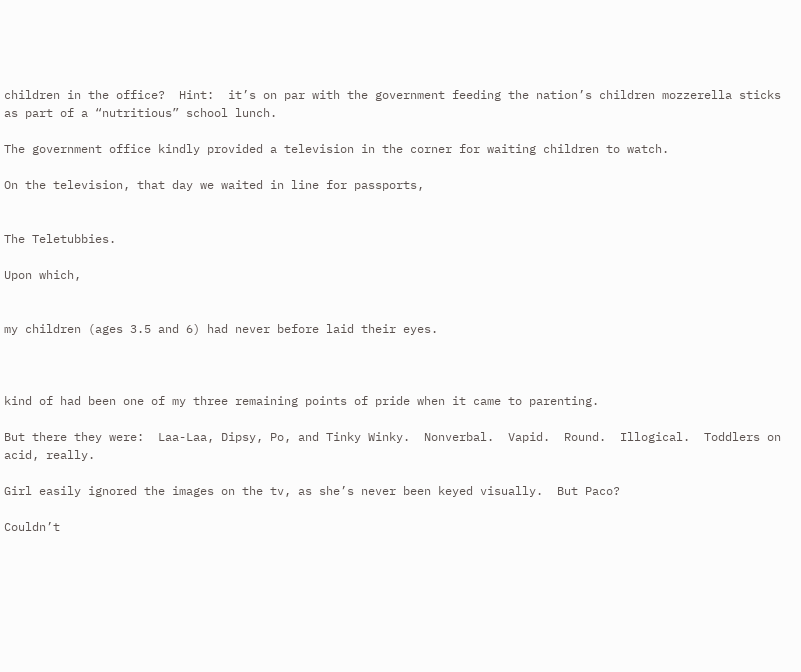children in the office?  Hint:  it’s on par with the government feeding the nation’s children mozzerella sticks as part of a “nutritious” school lunch.

The government office kindly provided a television in the corner for waiting children to watch.

On the television, that day we waited in line for passports,


The Teletubbies.

Upon which,


my children (ages 3.5 and 6) had never before laid their eyes.



kind of had been one of my three remaining points of pride when it came to parenting.

But there they were:  Laa-Laa, Dipsy, Po, and Tinky Winky.  Nonverbal.  Vapid.  Round.  Illogical.  Toddlers on acid, really.

Girl easily ignored the images on the tv, as she’s never been keyed visually.  But Paco?

Couldn’t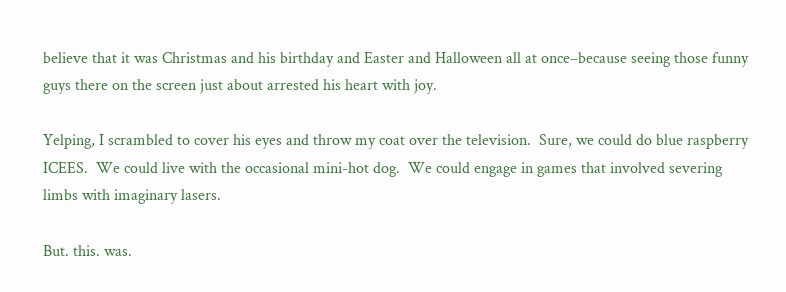believe that it was Christmas and his birthday and Easter and Halloween all at once–because seeing those funny guys there on the screen just about arrested his heart with joy.

Yelping, I scrambled to cover his eyes and throw my coat over the television.  Sure, we could do blue raspberry ICEES.  We could live with the occasional mini-hot dog.  We could engage in games that involved severing limbs with imaginary lasers.

But. this. was.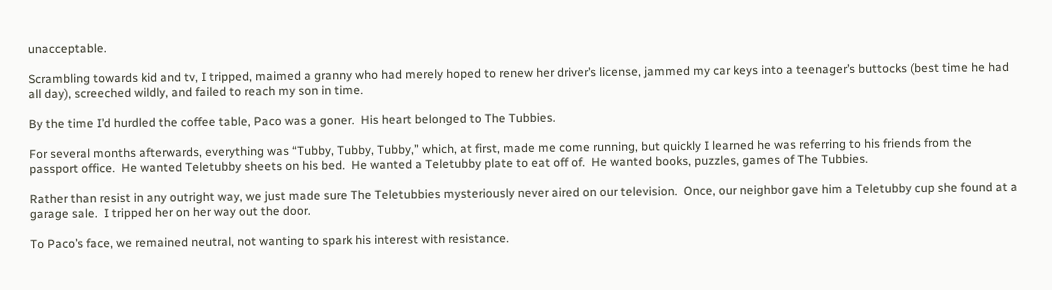unacceptable.

Scrambling towards kid and tv, I tripped, maimed a granny who had merely hoped to renew her driver’s license, jammed my car keys into a teenager’s buttocks (best time he had all day), screeched wildly, and failed to reach my son in time.

By the time I’d hurdled the coffee table, Paco was a goner.  His heart belonged to The Tubbies.

For several months afterwards, everything was “Tubby, Tubby, Tubby,” which, at first, made me come running, but quickly I learned he was referring to his friends from the passport office.  He wanted Teletubby sheets on his bed.  He wanted a Teletubby plate to eat off of.  He wanted books, puzzles, games of The Tubbies.

Rather than resist in any outright way, we just made sure The Teletubbies mysteriously never aired on our television.  Once, our neighbor gave him a Teletubby cup she found at a garage sale.  I tripped her on her way out the door.

To Paco’s face, we remained neutral, not wanting to spark his interest with resistance.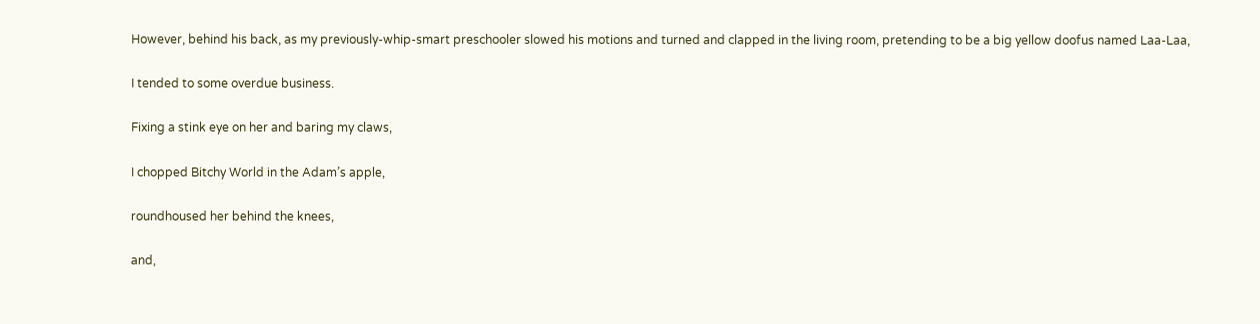However, behind his back, as my previously-whip-smart preschooler slowed his motions and turned and clapped in the living room, pretending to be a big yellow doofus named Laa-Laa,

I tended to some overdue business.

Fixing a stink eye on her and baring my claws,

I chopped Bitchy World in the Adam’s apple,

roundhoused her behind the knees,

and,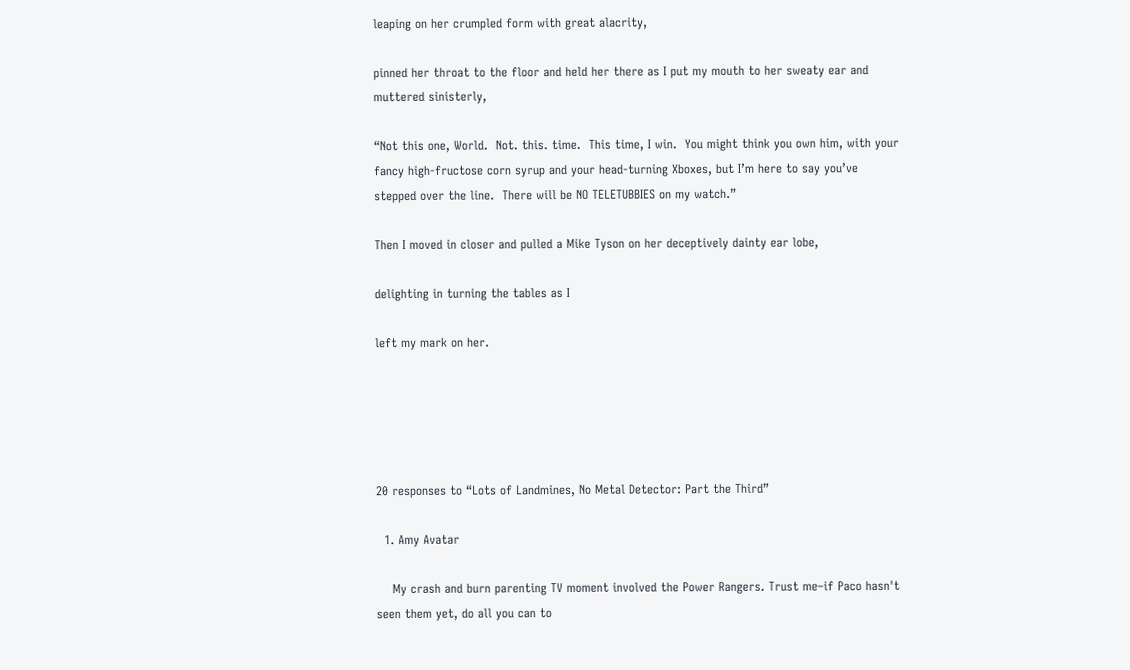leaping on her crumpled form with great alacrity,

pinned her throat to the floor and held her there as I put my mouth to her sweaty ear and muttered sinisterly,

“Not this one, World.  Not. this. time.  This time, I win.  You might think you own him, with your fancy high-fructose corn syrup and your head-turning Xboxes, but I’m here to say you’ve stepped over the line.  There will be NO TELETUBBIES on my watch.”

Then I moved in closer and pulled a Mike Tyson on her deceptively dainty ear lobe,

delighting in turning the tables as I

left my mark on her.





20 responses to “Lots of Landmines, No Metal Detector: Part the Third”

  1. Amy Avatar

    My crash and burn parenting TV moment involved the Power Rangers. Trust me–if Paco hasn't seen them yet, do all you can to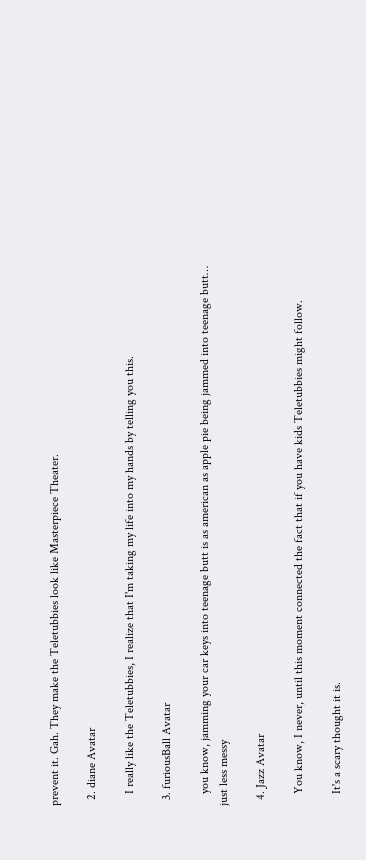prevent it. Gah. They make the Teletubbies look like Masterpiece Theater.

  2. diane Avatar

    I really like the Teletubbies, I realize that I'm taking my life into my hands by telling you this.

  3. furiousBall Avatar

    you know, jamming your car keys into teenage butt is as american as apple pie being jammed into teenage butt… just less messy

  4. Jazz Avatar

    You know, I never, until this moment connected the fact that if you have kids Teletubbies might follow.

    It's a scary thought it is.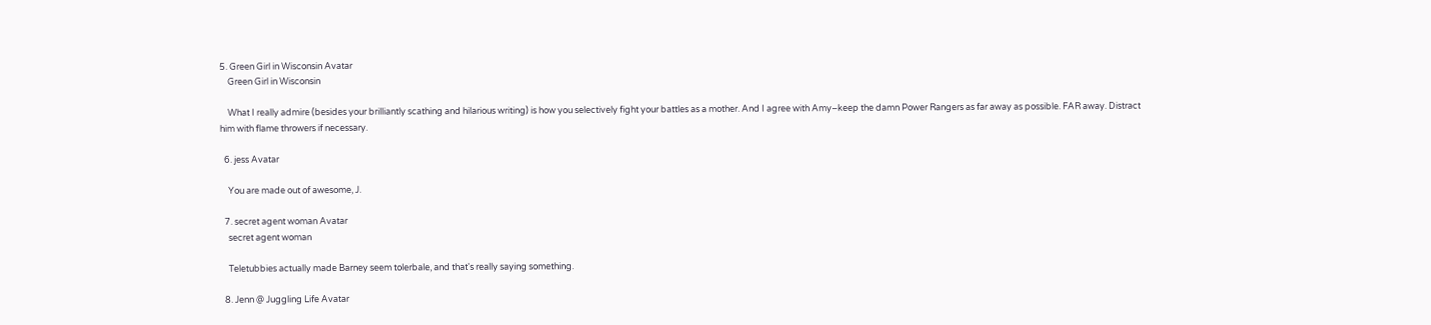5. Green Girl in Wisconsin Avatar
    Green Girl in Wisconsin

    What I really admire (besides your brilliantly scathing and hilarious writing) is how you selectively fight your battles as a mother. And I agree with Amy–keep the damn Power Rangers as far away as possible. FAR away. Distract him with flame throwers if necessary.

  6. jess Avatar

    You are made out of awesome, J.

  7. secret agent woman Avatar
    secret agent woman

    Teletubbies actually made Barney seem tolerbale, and that's really saying something.

  8. Jenn @ Juggling Life Avatar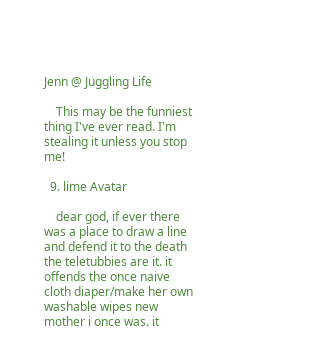Jenn @ Juggling Life

    This may be the funniest thing I've ever read. I'm stealing it unless you stop me!

  9. lime Avatar

    dear god, if ever there was a place to draw a line and defend it to the death the teletubbies are it. it offends the once naive cloth diaper/make her own washable wipes new mother i once was. it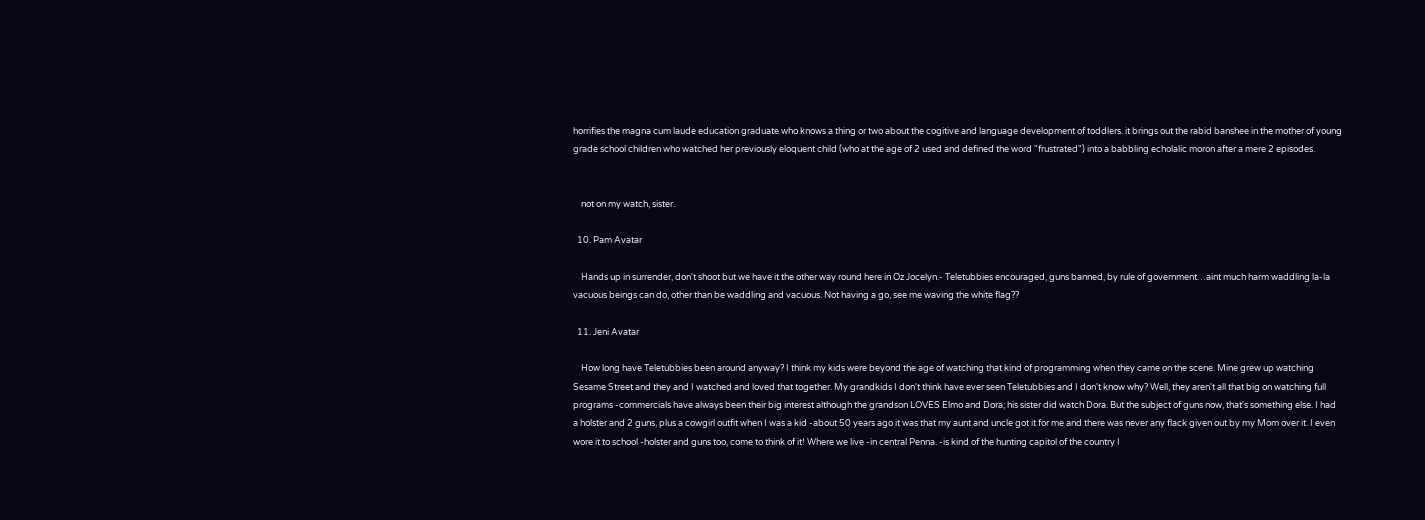horrifies the magna cum laude education graduate who knows a thing or two about the cogitive and language development of toddlers. it brings out the rabid banshee in the mother of young grade school children who watched her previously eloquent child (who at the age of 2 used and defined the word "frustrated") into a babbling echolalic moron after a mere 2 episodes.


    not on my watch, sister.

  10. Pam Avatar

    Hands up in surrender, don't shoot but we have it the other way round here in Oz Jocelyn.- Teletubbies encouraged, guns banned, by rule of government…aint much harm waddling la-la vacuous beings can do, other than be waddling and vacuous. Not having a go, see me waving the white flag??

  11. Jeni Avatar

    How long have Teletubbies been around anyway? I think my kids were beyond the age of watching that kind of programming when they came on the scene. Mine grew up watching Sesame Street and they and I watched and loved that together. My grandkids I don't think have ever seen Teletubbies and I don't know why? Well, they aren't all that big on watching full programs -commercials have always been their big interest although the grandson LOVES Elmo and Dora; his sister did watch Dora. But the subject of guns now, that's something else. I had a holster and 2 guns, plus a cowgirl outfit when I was a kid -about 50 years ago it was that my aunt and uncle got it for me and there was never any flack given out by my Mom over it. I even wore it to school -holster and guns too, come to think of it! Where we live -in central Penna. -is kind of the hunting capitol of the country I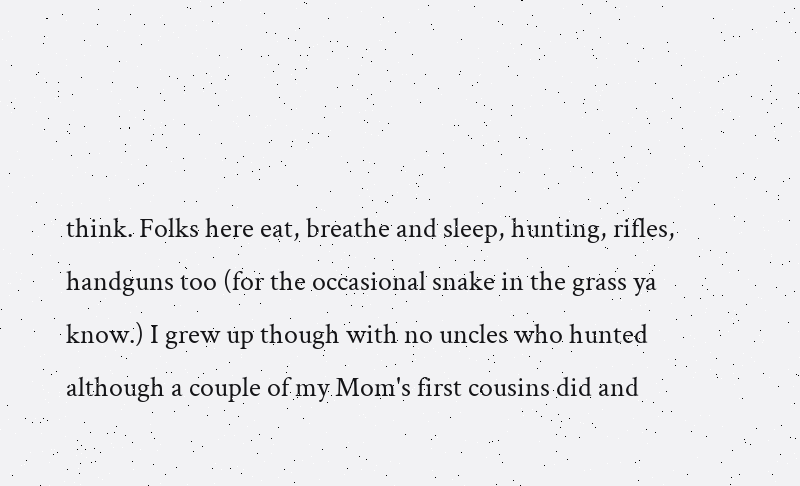think. Folks here eat, breathe and sleep, hunting, rifles, handguns too (for the occasional snake in the grass ya know.) I grew up though with no uncles who hunted although a couple of my Mom's first cousins did and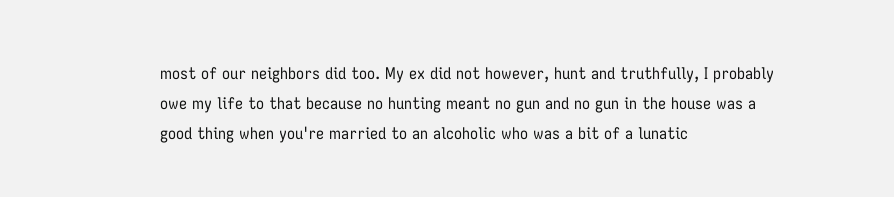most of our neighbors did too. My ex did not however, hunt and truthfully, I probably owe my life to that because no hunting meant no gun and no gun in the house was a good thing when you're married to an alcoholic who was a bit of a lunatic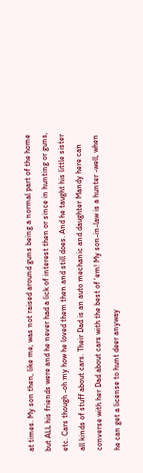at times. My son then, like me, was not raised around guns being a normal part of the home but ALL his friends were and he never had a lick of interest then or since in hunting or guns, etc. Cars though -oh my how he loved them then and still does. And he taught his little sister all kinds of stuff about cars. Their Dad is an auto mechanic and daughter Mandy here can converse with her Dad about cars with the best of 'em! My son-in-law is a hunter -well, when he can get a license to hunt deer anyway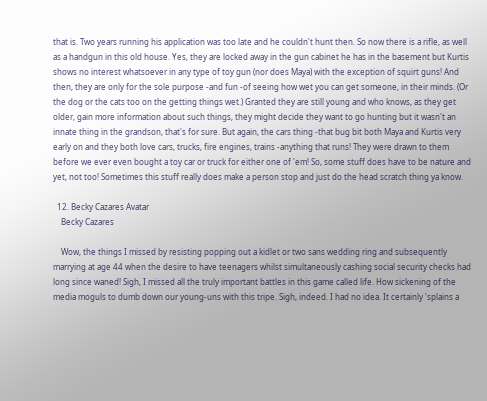that is. Two years running his application was too late and he couldn't hunt then. So now there is a rifle, as well as a handgun in this old house. Yes, they are locked away in the gun cabinet he has in the basement but Kurtis shows no interest whatsoever in any type of toy gun (nor does Maya) with the exception of squirt guns! And then, they are only for the sole purpose -and fun -of seeing how wet you can get someone, in their minds. (Or the dog or the cats too on the getting things wet.) Granted they are still young and who knows, as they get older, gain more information about such things, they might decide they want to go hunting but it wasn't an innate thing in the grandson, that's for sure. But again, the cars thing -that bug bit both Maya and Kurtis very early on and they both love cars, trucks, fire engines, trains -anything that runs! They were drawn to them before we ever even bought a toy car or truck for either one of 'em! So, some stuff does have to be nature and yet, not too! Sometimes this stuff really does make a person stop and just do the head scratch thing ya know.

  12. Becky Cazares Avatar
    Becky Cazares

    Wow, the things I missed by resisting popping out a kidlet or two sans wedding ring and subsequently marrying at age 44 when the desire to have teenagers whilst simultaneously cashing social security checks had long since waned! Sigh, I missed all the truly important battles in this game called life. How sickening of the media moguls to dumb down our young-uns with this tripe. Sigh, indeed. I had no idea. It certainly 'splains a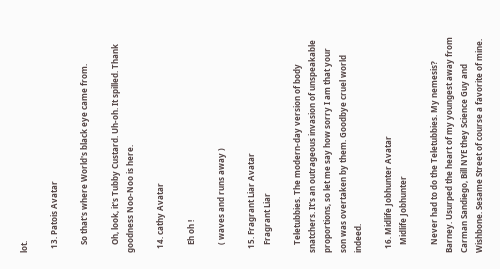lot.

  13. Patois Avatar

    So that's where World's black eye came from.

    Oh, look, it's Tubby Custard. Uh-oh. It spilled. Thank goodness Noo-Noo is here.

  14. cathy Avatar

    Eh oh !

    ( waves and runs away )

  15. Fragrant Liar Avatar
    Fragrant Liar

    Teletubbies. The modern-day version of body snatchers. It's an outrageous invasion of unspeakable proportions, so let me say how sorry I am that your son was overtaken by them. Goodbye cruel world indeed.

  16. Midlife Jobhunter Avatar
    Midlife Jobhunter

    Never had to do the Teletubbies. My nemesis? Barney. Usurped the heart of my youngest away from Carman Sandiego, Bill NYE they Science Guy and Wishbone. Sesame Street of course a favorite of mine.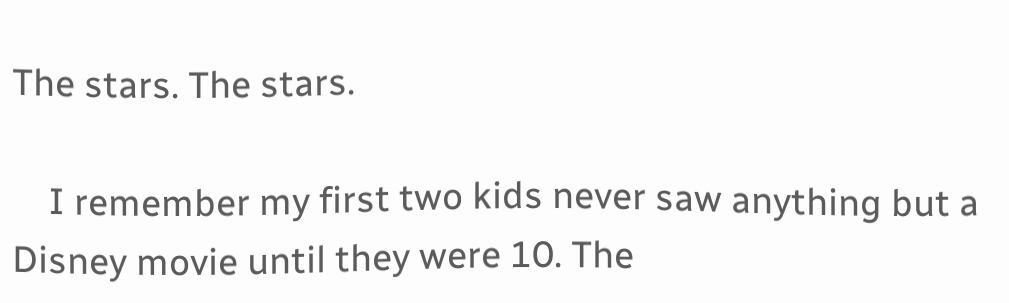The stars. The stars.

    I remember my first two kids never saw anything but a Disney movie until they were 10. The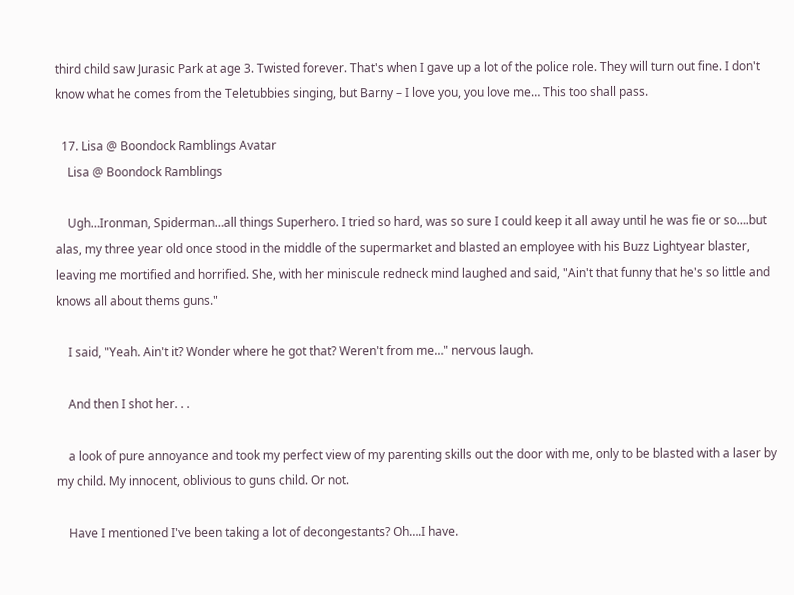third child saw Jurasic Park at age 3. Twisted forever. That's when I gave up a lot of the police role. They will turn out fine. I don't know what he comes from the Teletubbies singing, but Barny – I love you, you love me… This too shall pass.

  17. Lisa @ Boondock Ramblings Avatar
    Lisa @ Boondock Ramblings

    Ugh…Ironman, Spiderman…all things Superhero. I tried so hard, was so sure I could keep it all away until he was fie or so….but alas, my three year old once stood in the middle of the supermarket and blasted an employee with his Buzz Lightyear blaster, leaving me mortified and horrified. She, with her miniscule redneck mind laughed and said, "Ain't that funny that he's so little and knows all about thems guns."

    I said, "Yeah. Ain't it? Wonder where he got that? Weren't from me…" nervous laugh.

    And then I shot her. . .

    a look of pure annoyance and took my perfect view of my parenting skills out the door with me, only to be blasted with a laser by my child. My innocent, oblivious to guns child. Or not.

    Have I mentioned I've been taking a lot of decongestants? Oh….I have.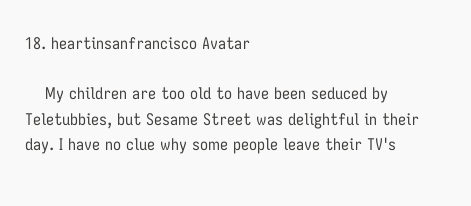18. heartinsanfrancisco Avatar

    My children are too old to have been seduced by Teletubbies, but Sesame Street was delightful in their day. I have no clue why some people leave their TV's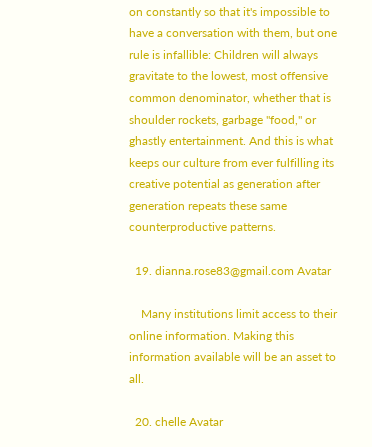on constantly so that it's impossible to have a conversation with them, but one rule is infallible: Children will always gravitate to the lowest, most offensive common denominator, whether that is shoulder rockets, garbage "food," or ghastly entertainment. And this is what keeps our culture from ever fulfilling its creative potential as generation after generation repeats these same counterproductive patterns.

  19. dianna.rose83@gmail.com Avatar

    Many institutions limit access to their online information. Making this information available will be an asset to all.

  20. chelle Avatar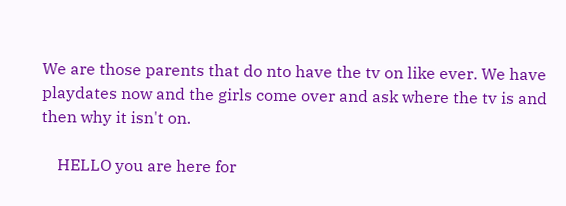We are those parents that do nto have the tv on like ever. We have playdates now and the girls come over and ask where the tv is and then why it isn't on.

    HELLO you are here for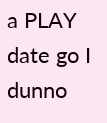a PLAY date go I dunno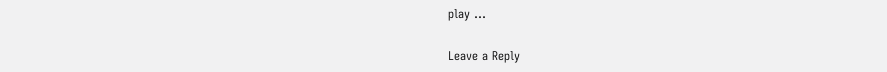play …

Leave a Reply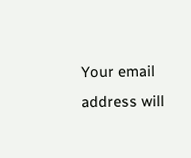Your email address will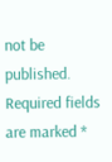not be published. Required fields are marked *